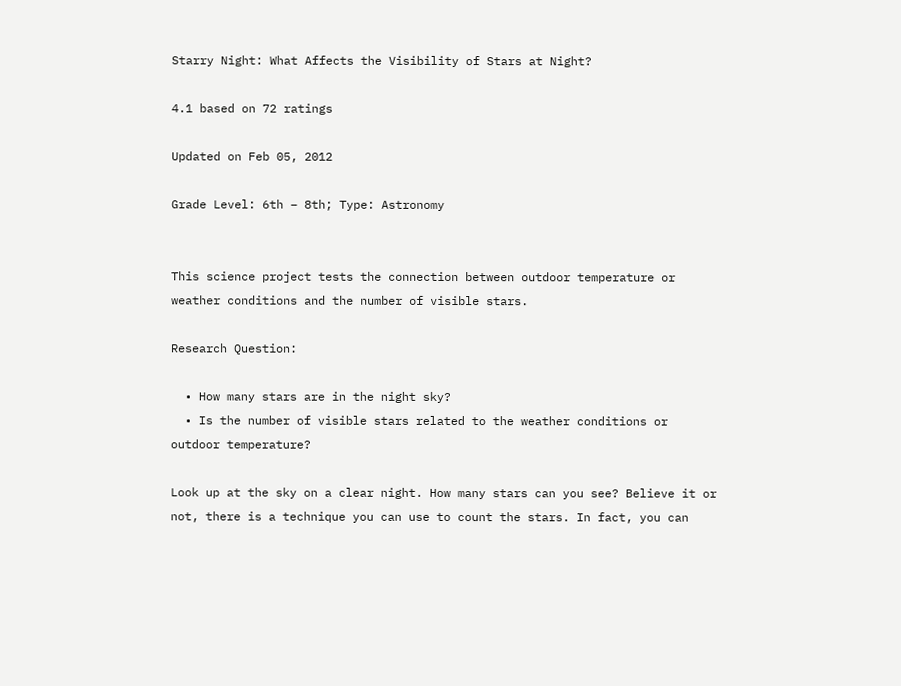Starry Night: What Affects the Visibility of Stars at Night?

4.1 based on 72 ratings

Updated on Feb 05, 2012

Grade Level: 6th – 8th; Type: Astronomy


This science project tests the connection between outdoor temperature or weather conditions and the number of visible stars.

Research Question:

  • How many stars are in the night sky?
  • Is the number of visible stars related to the weather conditions or outdoor temperature?

Look up at the sky on a clear night. How many stars can you see? Believe it or not, there is a technique you can use to count the stars. In fact, you can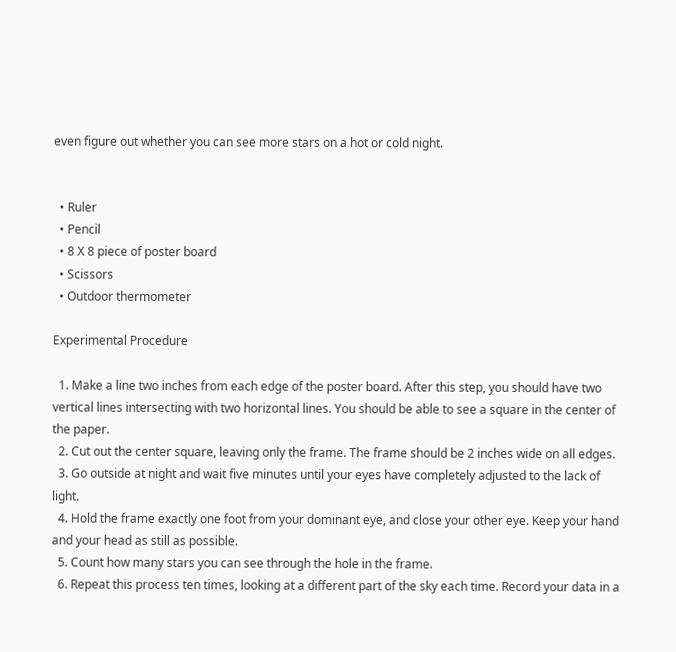even figure out whether you can see more stars on a hot or cold night.


  • Ruler
  • Pencil
  • 8 X 8 piece of poster board
  • Scissors
  • Outdoor thermometer

Experimental Procedure

  1. Make a line two inches from each edge of the poster board. After this step, you should have two vertical lines intersecting with two horizontal lines. You should be able to see a square in the center of the paper.
  2. Cut out the center square, leaving only the frame. The frame should be 2 inches wide on all edges.
  3. Go outside at night and wait five minutes until your eyes have completely adjusted to the lack of light.
  4. Hold the frame exactly one foot from your dominant eye, and close your other eye. Keep your hand and your head as still as possible.
  5. Count how many stars you can see through the hole in the frame.
  6. Repeat this process ten times, looking at a different part of the sky each time. Record your data in a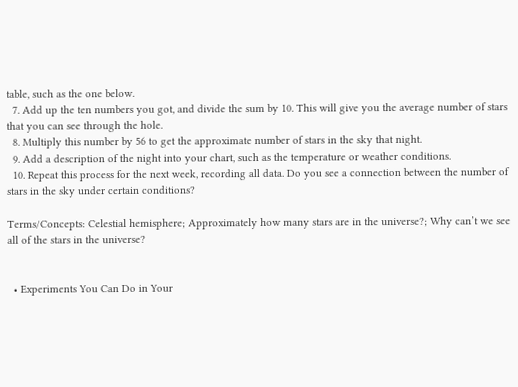table, such as the one below.
  7. Add up the ten numbers you got, and divide the sum by 10. This will give you the average number of stars that you can see through the hole.
  8. Multiply this number by 56 to get the approximate number of stars in the sky that night.
  9. Add a description of the night into your chart, such as the temperature or weather conditions.
  10. Repeat this process for the next week, recording all data. Do you see a connection between the number of stars in the sky under certain conditions?

Terms/Concepts: Celestial hemisphere; Approximately how many stars are in the universe?; Why can’t we see all of the stars in the universe?


  • Experiments You Can Do in Your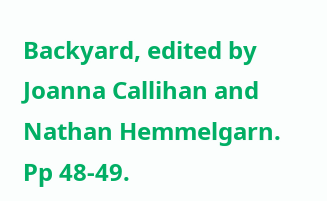Backyard, edited by Joanna Callihan and Nathan Hemmelgarn. Pp 48-49.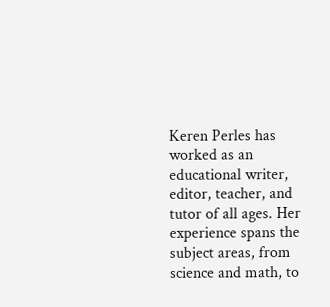Keren Perles has worked as an educational writer, editor, teacher, and tutor of all ages. Her experience spans the subject areas, from science and math, to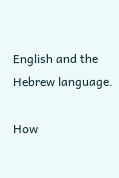English and the Hebrew language.

How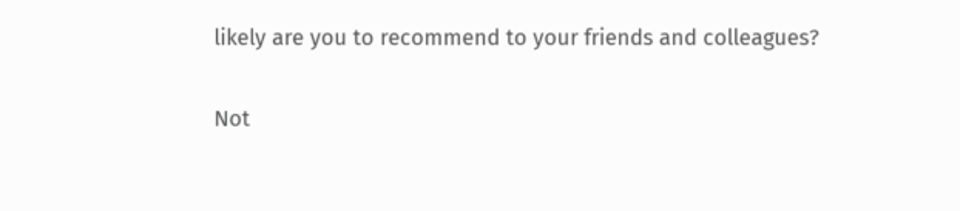likely are you to recommend to your friends and colleagues?

Not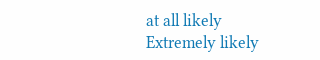at all likely
Extremely likely